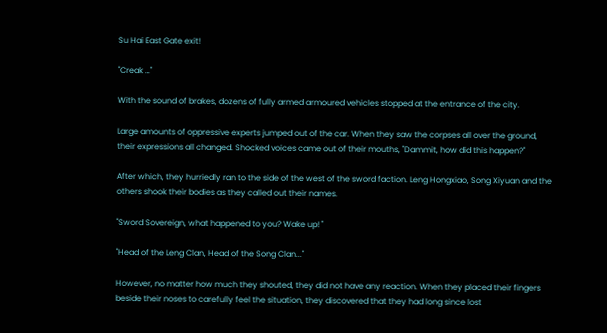Su Hai East Gate exit!

"Creak …"

With the sound of brakes, dozens of fully armed armoured vehicles stopped at the entrance of the city.

Large amounts of oppressive experts jumped out of the car. When they saw the corpses all over the ground, their expressions all changed. Shocked voices came out of their mouths, "Dammit, how did this happen?"

After which, they hurriedly ran to the side of the west of the sword faction. Leng Hongxiao, Song Xiyuan and the others shook their bodies as they called out their names.

"Sword Sovereign, what happened to you? Wake up! "

"Head of the Leng Clan, Head of the Song Clan..."

However, no matter how much they shouted, they did not have any reaction. When they placed their fingers beside their noses to carefully feel the situation, they discovered that they had long since lost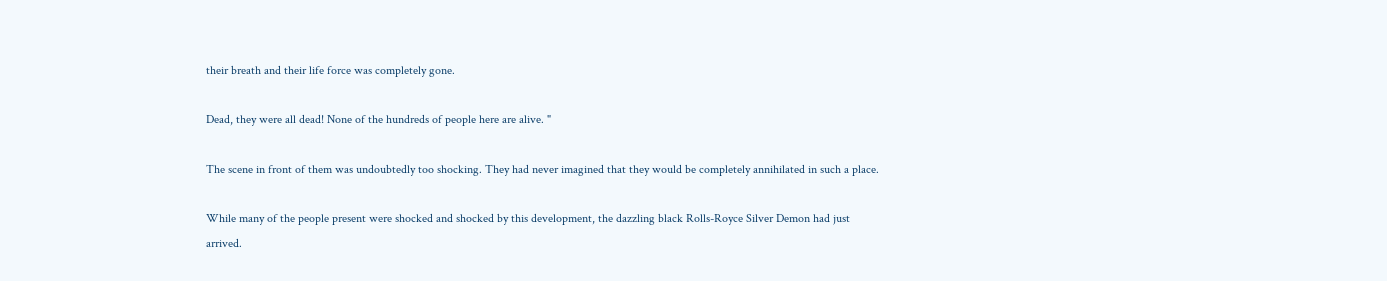their breath and their life force was completely gone.

Dead, they were all dead! None of the hundreds of people here are alive. "

The scene in front of them was undoubtedly too shocking. They had never imagined that they would be completely annihilated in such a place.

While many of the people present were shocked and shocked by this development, the dazzling black Rolls-Royce Silver Demon had just arrived.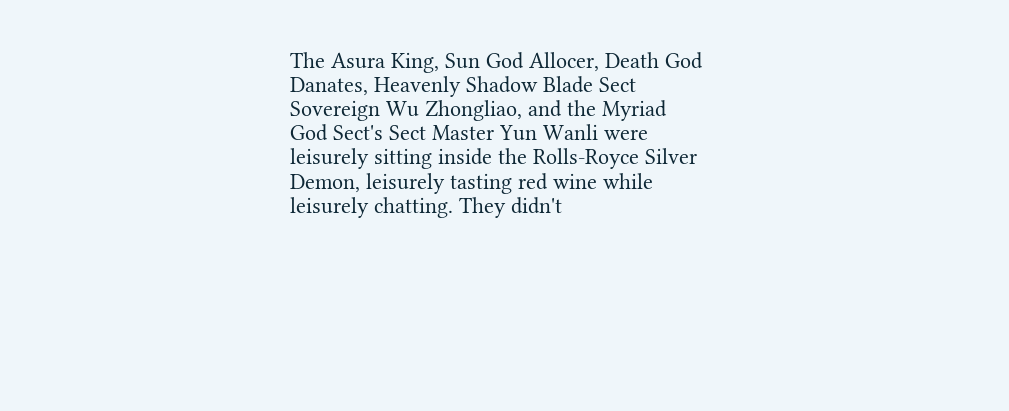The Asura King, Sun God Allocer, Death God Danates, Heavenly Shadow Blade Sect Sovereign Wu Zhongliao, and the Myriad God Sect's Sect Master Yun Wanli were leisurely sitting inside the Rolls-Royce Silver Demon, leisurely tasting red wine while leisurely chatting. They didn't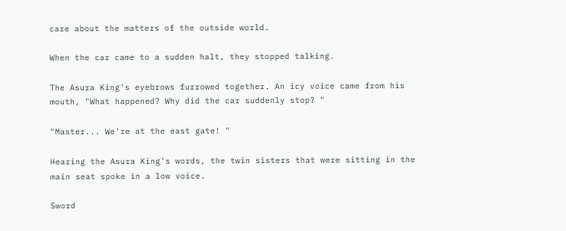care about the matters of the outside world.

When the car came to a sudden halt, they stopped talking.

The Asura King's eyebrows furrowed together. An icy voice came from his mouth, "What happened? Why did the car suddenly stop? "

"Master... We're at the east gate! "

Hearing the Asura King's words, the twin sisters that were sitting in the main seat spoke in a low voice.

Sword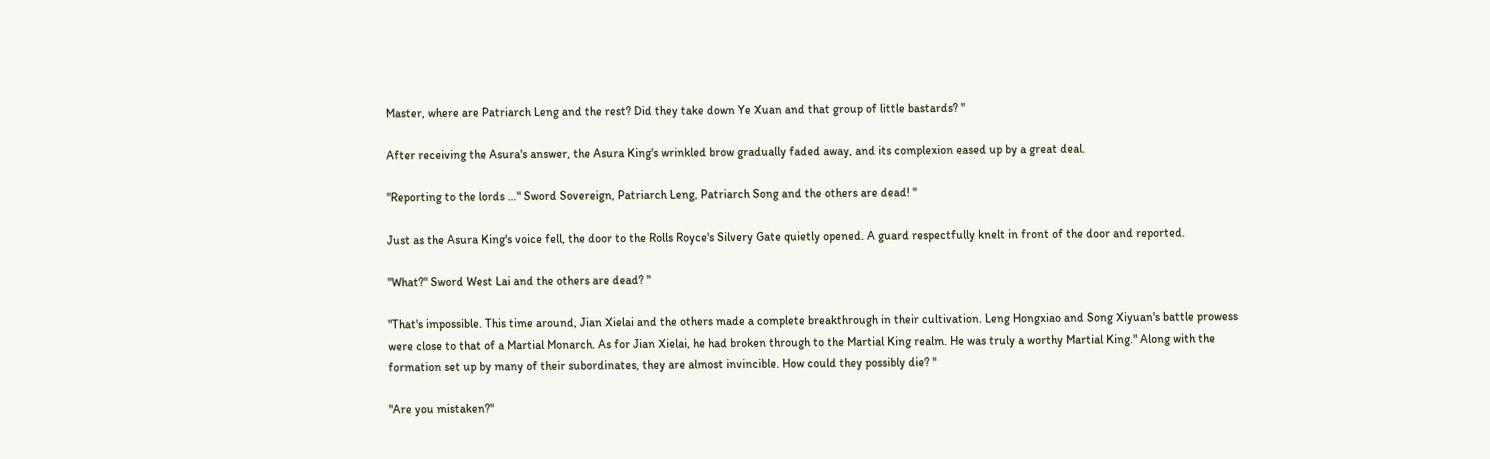Master, where are Patriarch Leng and the rest? Did they take down Ye Xuan and that group of little bastards? "

After receiving the Asura's answer, the Asura King's wrinkled brow gradually faded away, and its complexion eased up by a great deal.

"Reporting to the lords …" Sword Sovereign, Patriarch Leng, Patriarch Song and the others are dead! "

Just as the Asura King's voice fell, the door to the Rolls Royce's Silvery Gate quietly opened. A guard respectfully knelt in front of the door and reported.

"What?" Sword West Lai and the others are dead? "

"That's impossible. This time around, Jian Xielai and the others made a complete breakthrough in their cultivation. Leng Hongxiao and Song Xiyuan's battle prowess were close to that of a Martial Monarch. As for Jian Xielai, he had broken through to the Martial King realm. He was truly a worthy Martial King." Along with the formation set up by many of their subordinates, they are almost invincible. How could they possibly die? "

"Are you mistaken?"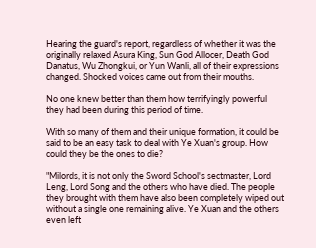Hearing the guard's report, regardless of whether it was the originally relaxed Asura King, Sun God Allocer, Death God Danatus, Wu Zhongkui, or Yun Wanli, all of their expressions changed. Shocked voices came out from their mouths.

No one knew better than them how terrifyingly powerful they had been during this period of time.

With so many of them and their unique formation, it could be said to be an easy task to deal with Ye Xuan's group. How could they be the ones to die?

"Milords, it is not only the Sword School's sectmaster, Lord Leng, Lord Song and the others who have died. The people they brought with them have also been completely wiped out without a single one remaining alive. Ye Xuan and the others even left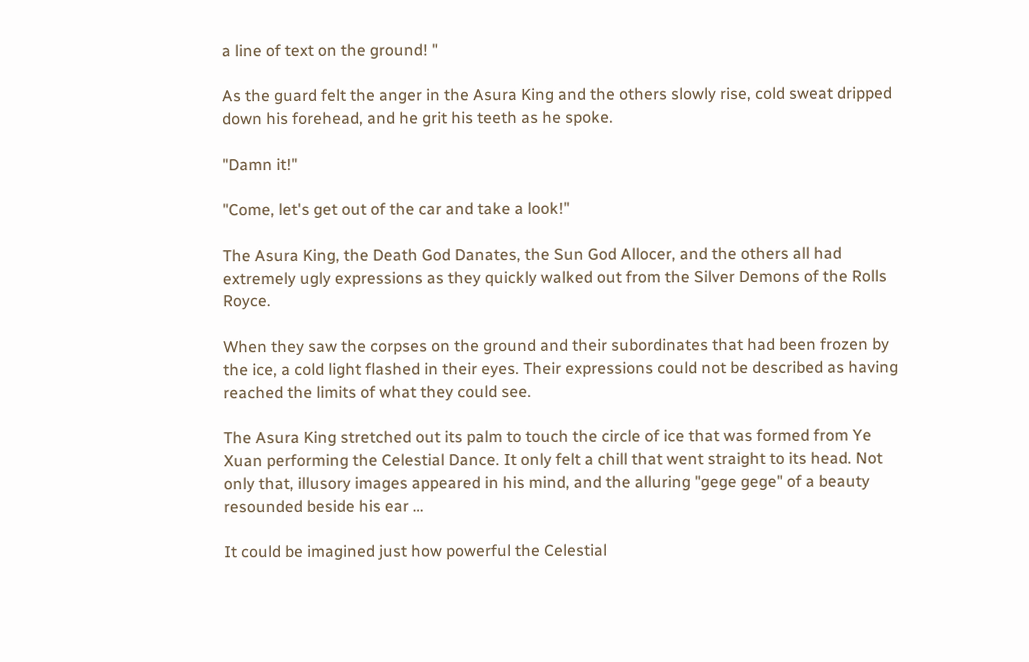a line of text on the ground! "

As the guard felt the anger in the Asura King and the others slowly rise, cold sweat dripped down his forehead, and he grit his teeth as he spoke.

"Damn it!"

"Come, let's get out of the car and take a look!"

The Asura King, the Death God Danates, the Sun God Allocer, and the others all had extremely ugly expressions as they quickly walked out from the Silver Demons of the Rolls Royce.

When they saw the corpses on the ground and their subordinates that had been frozen by the ice, a cold light flashed in their eyes. Their expressions could not be described as having reached the limits of what they could see.

The Asura King stretched out its palm to touch the circle of ice that was formed from Ye Xuan performing the Celestial Dance. It only felt a chill that went straight to its head. Not only that, illusory images appeared in his mind, and the alluring "gege gege" of a beauty resounded beside his ear …

It could be imagined just how powerful the Celestial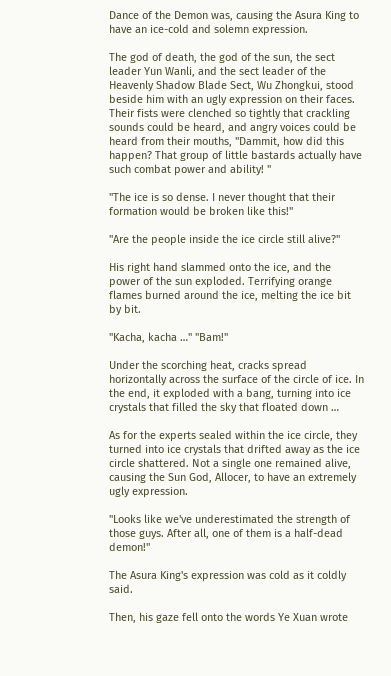Dance of the Demon was, causing the Asura King to have an ice-cold and solemn expression.

The god of death, the god of the sun, the sect leader Yun Wanli, and the sect leader of the Heavenly Shadow Blade Sect, Wu Zhongkui, stood beside him with an ugly expression on their faces. Their fists were clenched so tightly that crackling sounds could be heard, and angry voices could be heard from their mouths, "Dammit, how did this happen? That group of little bastards actually have such combat power and ability! "

"The ice is so dense. I never thought that their formation would be broken like this!"

"Are the people inside the ice circle still alive?"

His right hand slammed onto the ice, and the power of the sun exploded. Terrifying orange flames burned around the ice, melting the ice bit by bit.

"Kacha, kacha …" "Bam!"

Under the scorching heat, cracks spread horizontally across the surface of the circle of ice. In the end, it exploded with a bang, turning into ice crystals that filled the sky that floated down …

As for the experts sealed within the ice circle, they turned into ice crystals that drifted away as the ice circle shattered. Not a single one remained alive, causing the Sun God, Allocer, to have an extremely ugly expression.

"Looks like we've underestimated the strength of those guys. After all, one of them is a half-dead demon!"

The Asura King's expression was cold as it coldly said.

Then, his gaze fell onto the words Ye Xuan wrote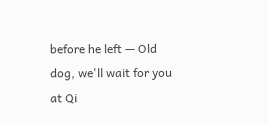before he left — Old dog, we'll wait for you at Qi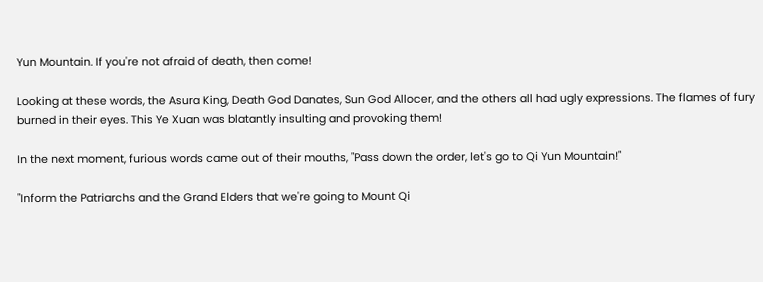Yun Mountain. If you're not afraid of death, then come!

Looking at these words, the Asura King, Death God Danates, Sun God Allocer, and the others all had ugly expressions. The flames of fury burned in their eyes. This Ye Xuan was blatantly insulting and provoking them!

In the next moment, furious words came out of their mouths, "Pass down the order, let's go to Qi Yun Mountain!"

"Inform the Patriarchs and the Grand Elders that we're going to Mount Qi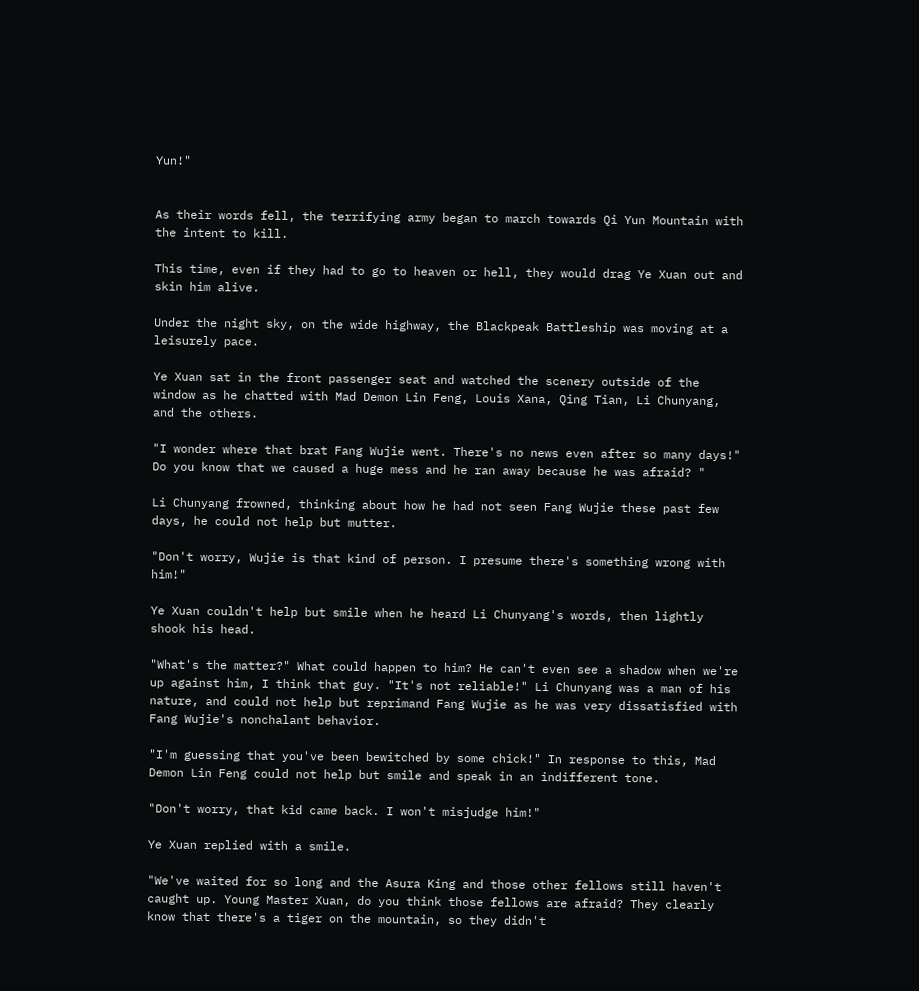Yun!"


As their words fell, the terrifying army began to march towards Qi Yun Mountain with the intent to kill.

This time, even if they had to go to heaven or hell, they would drag Ye Xuan out and skin him alive.

Under the night sky, on the wide highway, the Blackpeak Battleship was moving at a leisurely pace.

Ye Xuan sat in the front passenger seat and watched the scenery outside of the window as he chatted with Mad Demon Lin Feng, Louis Xana, Qing Tian, Li Chunyang, and the others.

"I wonder where that brat Fang Wujie went. There's no news even after so many days!" Do you know that we caused a huge mess and he ran away because he was afraid? "

Li Chunyang frowned, thinking about how he had not seen Fang Wujie these past few days, he could not help but mutter.

"Don't worry, Wujie is that kind of person. I presume there's something wrong with him!"

Ye Xuan couldn't help but smile when he heard Li Chunyang's words, then lightly shook his head.

"What's the matter?" What could happen to him? He can't even see a shadow when we're up against him, I think that guy. "It's not reliable!" Li Chunyang was a man of his nature, and could not help but reprimand Fang Wujie as he was very dissatisfied with Fang Wujie's nonchalant behavior.

"I'm guessing that you've been bewitched by some chick!" In response to this, Mad Demon Lin Feng could not help but smile and speak in an indifferent tone.

"Don't worry, that kid came back. I won't misjudge him!"

Ye Xuan replied with a smile.

"We've waited for so long and the Asura King and those other fellows still haven't caught up. Young Master Xuan, do you think those fellows are afraid? They clearly know that there's a tiger on the mountain, so they didn't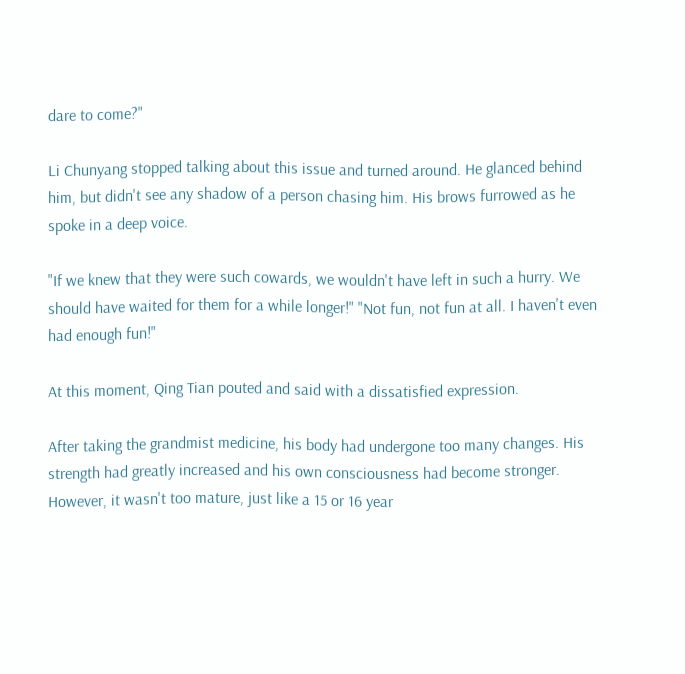dare to come?"

Li Chunyang stopped talking about this issue and turned around. He glanced behind him, but didn't see any shadow of a person chasing him. His brows furrowed as he spoke in a deep voice.

"If we knew that they were such cowards, we wouldn't have left in such a hurry. We should have waited for them for a while longer!" "Not fun, not fun at all. I haven't even had enough fun!"

At this moment, Qing Tian pouted and said with a dissatisfied expression.

After taking the grandmist medicine, his body had undergone too many changes. His strength had greatly increased and his own consciousness had become stronger. However, it wasn't too mature, just like a 15 or 16 year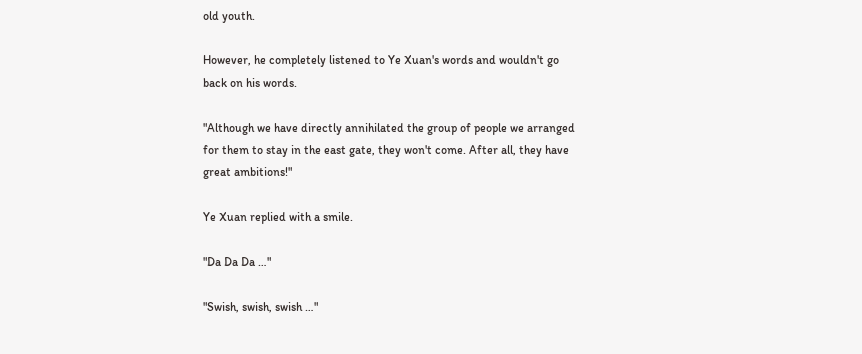old youth.

However, he completely listened to Ye Xuan's words and wouldn't go back on his words.

"Although we have directly annihilated the group of people we arranged for them to stay in the east gate, they won't come. After all, they have great ambitions!"

Ye Xuan replied with a smile.

"Da Da Da …"

"Swish, swish, swish …"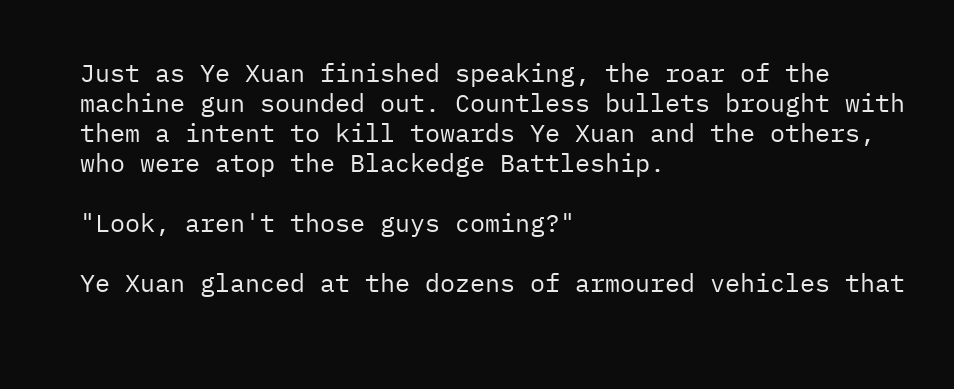Just as Ye Xuan finished speaking, the roar of the machine gun sounded out. Countless bullets brought with them a intent to kill towards Ye Xuan and the others, who were atop the Blackedge Battleship.

"Look, aren't those guys coming?"

Ye Xuan glanced at the dozens of armoured vehicles that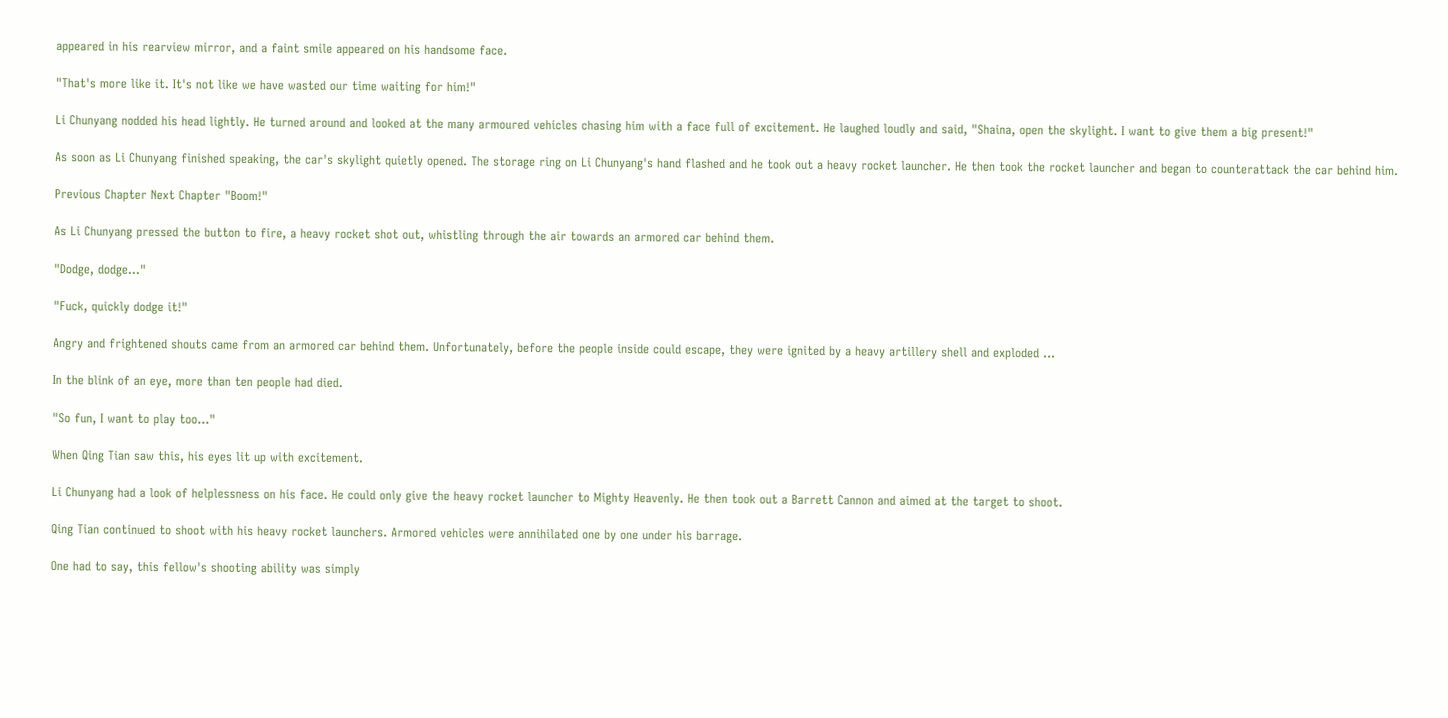appeared in his rearview mirror, and a faint smile appeared on his handsome face.

"That's more like it. It's not like we have wasted our time waiting for him!"

Li Chunyang nodded his head lightly. He turned around and looked at the many armoured vehicles chasing him with a face full of excitement. He laughed loudly and said, "Shaina, open the skylight. I want to give them a big present!"

As soon as Li Chunyang finished speaking, the car's skylight quietly opened. The storage ring on Li Chunyang's hand flashed and he took out a heavy rocket launcher. He then took the rocket launcher and began to counterattack the car behind him.

Previous Chapter Next Chapter "Boom!"

As Li Chunyang pressed the button to fire, a heavy rocket shot out, whistling through the air towards an armored car behind them.

"Dodge, dodge..."

"Fuck, quickly dodge it!"

Angry and frightened shouts came from an armored car behind them. Unfortunately, before the people inside could escape, they were ignited by a heavy artillery shell and exploded …

In the blink of an eye, more than ten people had died.

"So fun, I want to play too..."

When Qing Tian saw this, his eyes lit up with excitement.

Li Chunyang had a look of helplessness on his face. He could only give the heavy rocket launcher to Mighty Heavenly. He then took out a Barrett Cannon and aimed at the target to shoot.

Qing Tian continued to shoot with his heavy rocket launchers. Armored vehicles were annihilated one by one under his barrage.

One had to say, this fellow's shooting ability was simply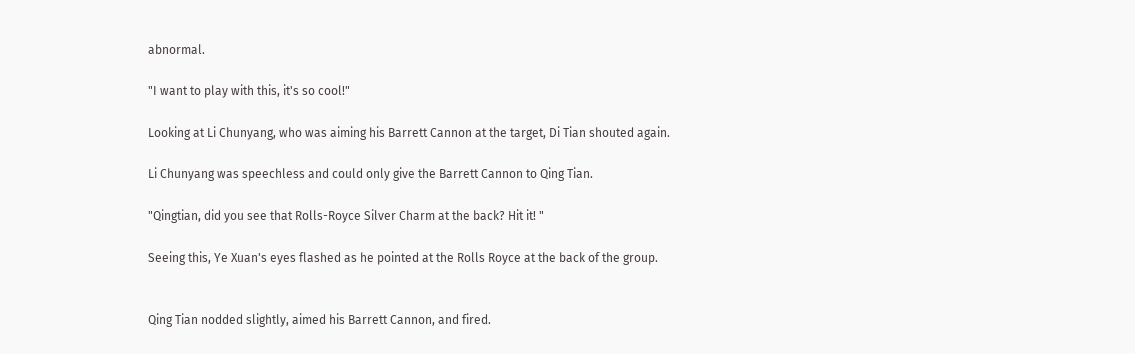abnormal.

"I want to play with this, it's so cool!"

Looking at Li Chunyang, who was aiming his Barrett Cannon at the target, Di Tian shouted again.

Li Chunyang was speechless and could only give the Barrett Cannon to Qing Tian.

"Qingtian, did you see that Rolls-Royce Silver Charm at the back? Hit it! "

Seeing this, Ye Xuan's eyes flashed as he pointed at the Rolls Royce at the back of the group.


Qing Tian nodded slightly, aimed his Barrett Cannon, and fired.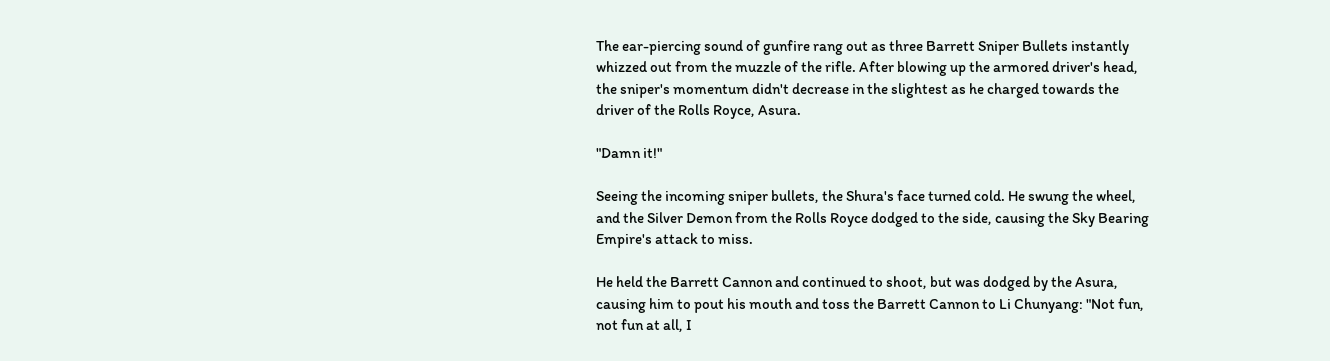The ear-piercing sound of gunfire rang out as three Barrett Sniper Bullets instantly whizzed out from the muzzle of the rifle. After blowing up the armored driver's head, the sniper's momentum didn't decrease in the slightest as he charged towards the driver of the Rolls Royce, Asura.

"Damn it!"

Seeing the incoming sniper bullets, the Shura's face turned cold. He swung the wheel, and the Silver Demon from the Rolls Royce dodged to the side, causing the Sky Bearing Empire's attack to miss.

He held the Barrett Cannon and continued to shoot, but was dodged by the Asura, causing him to pout his mouth and toss the Barrett Cannon to Li Chunyang: "Not fun, not fun at all, I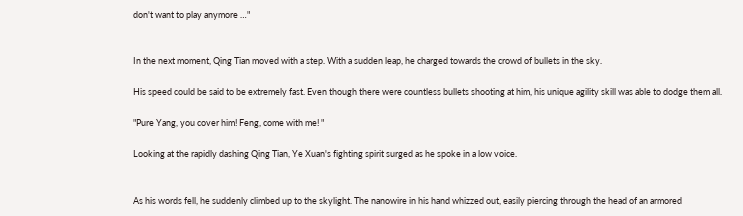don't want to play anymore …"


In the next moment, Qing Tian moved with a step. With a sudden leap, he charged towards the crowd of bullets in the sky.

His speed could be said to be extremely fast. Even though there were countless bullets shooting at him, his unique agility skill was able to dodge them all.

"Pure Yang, you cover him! Feng, come with me! "

Looking at the rapidly dashing Qing Tian, Ye Xuan's fighting spirit surged as he spoke in a low voice.


As his words fell, he suddenly climbed up to the skylight. The nanowire in his hand whizzed out, easily piercing through the head of an armored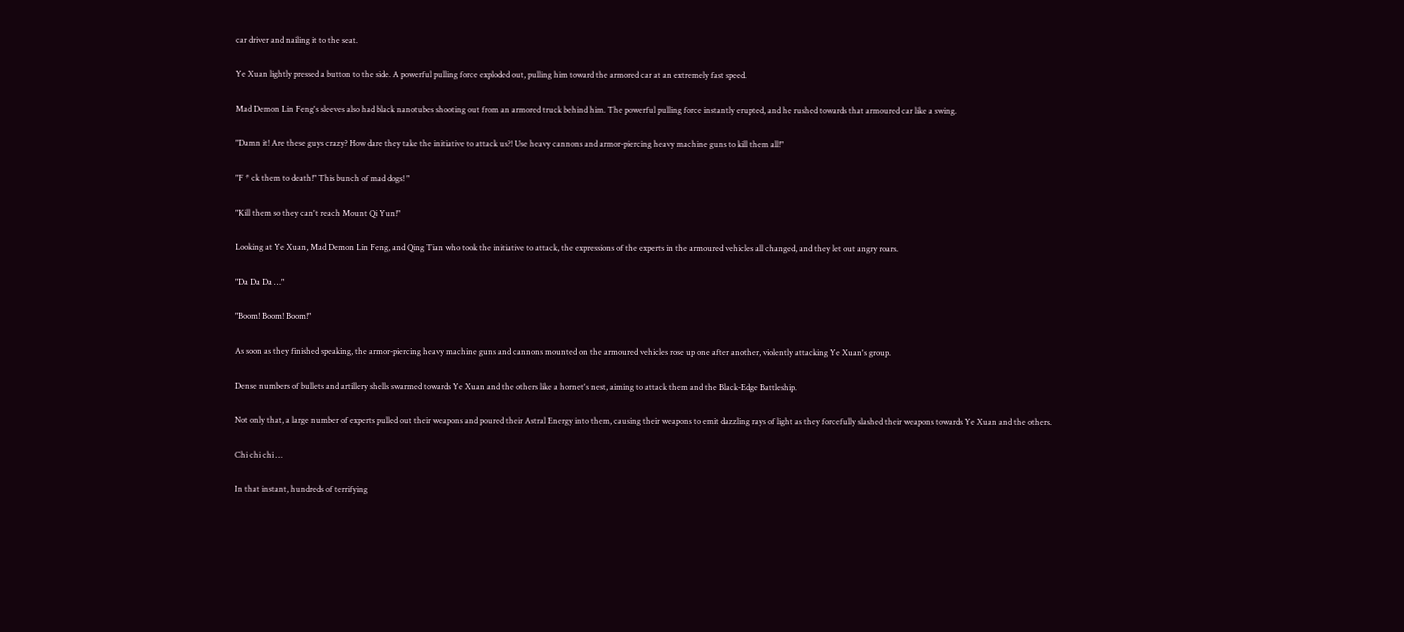car driver and nailing it to the seat.

Ye Xuan lightly pressed a button to the side. A powerful pulling force exploded out, pulling him toward the armored car at an extremely fast speed.

Mad Demon Lin Feng's sleeves also had black nanotubes shooting out from an armored truck behind him. The powerful pulling force instantly erupted, and he rushed towards that armoured car like a swing.

"Damn it! Are these guys crazy? How dare they take the initiative to attack us?! Use heavy cannons and armor-piercing heavy machine guns to kill them all!"

"F * ck them to death!" This bunch of mad dogs! "

"Kill them so they can't reach Mount Qi Yun!"

Looking at Ye Xuan, Mad Demon Lin Feng, and Qing Tian who took the initiative to attack, the expressions of the experts in the armoured vehicles all changed, and they let out angry roars.

"Da Da Da …"

"Boom! Boom! Boom!"

As soon as they finished speaking, the armor-piercing heavy machine guns and cannons mounted on the armoured vehicles rose up one after another, violently attacking Ye Xuan's group.

Dense numbers of bullets and artillery shells swarmed towards Ye Xuan and the others like a hornet's nest, aiming to attack them and the Black-Edge Battleship.

Not only that, a large number of experts pulled out their weapons and poured their Astral Energy into them, causing their weapons to emit dazzling rays of light as they forcefully slashed their weapons towards Ye Xuan and the others.

Chi chi chi …

In that instant, hundreds of terrifying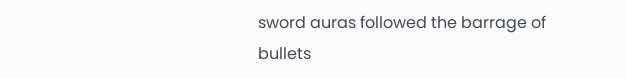sword auras followed the barrage of bullets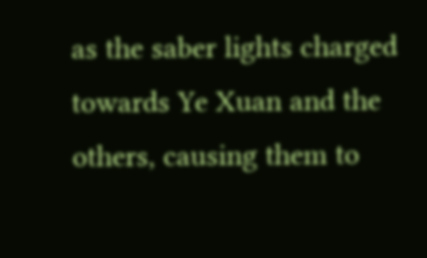as the saber lights charged towards Ye Xuan and the others, causing them to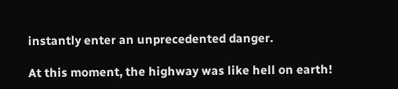instantly enter an unprecedented danger.

At this moment, the highway was like hell on earth!